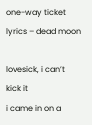one-way ticket lyrics – dead moon

lovesick, i can’t kick it
i came in on a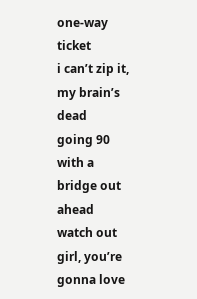one-way ticket
i can’t zip it, my brain’s dead
going 90 with a bridge out ahead
watch out girl, you’re gonna love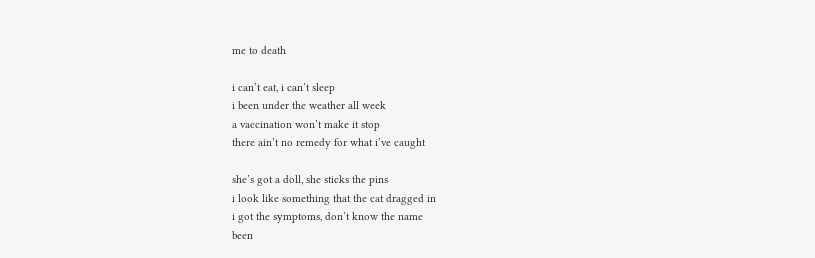me to death

i can’t eat, i can’t sleep
i been under the weather all week
a vaccination won’t make it stop
there ain’t no remedy for what i’ve caught

she’s got a doll, she sticks the pins
i look like something that the cat dragged in
i got the symptoms, don’t know the name
been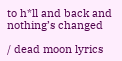to h*ll and back and nothing’s changed

/ dead moon lyrics